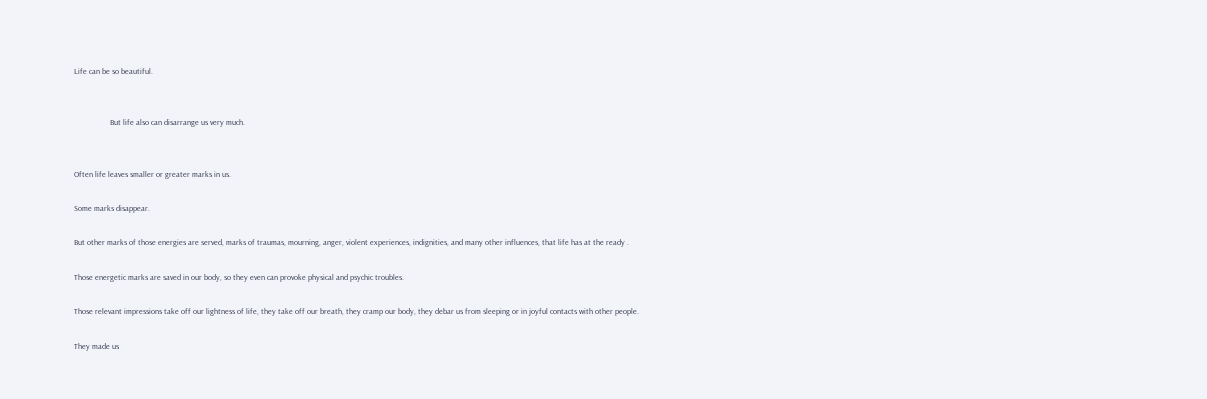Life can be so beautiful.


                  But life also can disarrange us very much.


Often life leaves smaller or greater marks in us.

Some marks disappear.

But other marks of those energies are served, marks of traumas, mourning, anger, violent experiences, indignities, and many other influences, that life has at the ready .

Those energetic marks are saved in our body, so they even can provoke physical and psychic troubles.

Those relevant impressions take off our lightness of life, they take off our breath, they cramp our body, they debar us from sleeping or in joyful contacts with other people.

They made us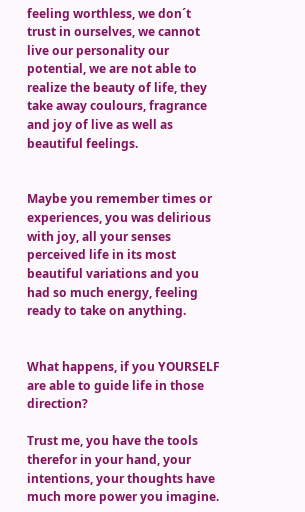feeling worthless, we don´t trust in ourselves, we cannot live our personality our potential, we are not able to realize the beauty of life, they take away coulours, fragrance and joy of live as well as beautiful feelings.


Maybe you remember times or experiences, you was delirious with joy, all your senses perceived life in its most beautiful variations and you had so much energy, feeling ready to take on anything.


What happens, if you YOURSELF are able to guide life in those direction?

Trust me, you have the tools therefor in your hand, your intentions, your thoughts have much more power you imagine.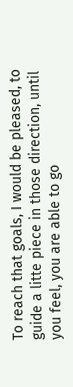To reach that goals, I would be pleased, to guide a litte piece in those direction, until you feel, you are able to go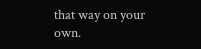that way on your own.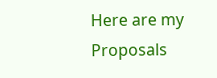Here are my Proposals